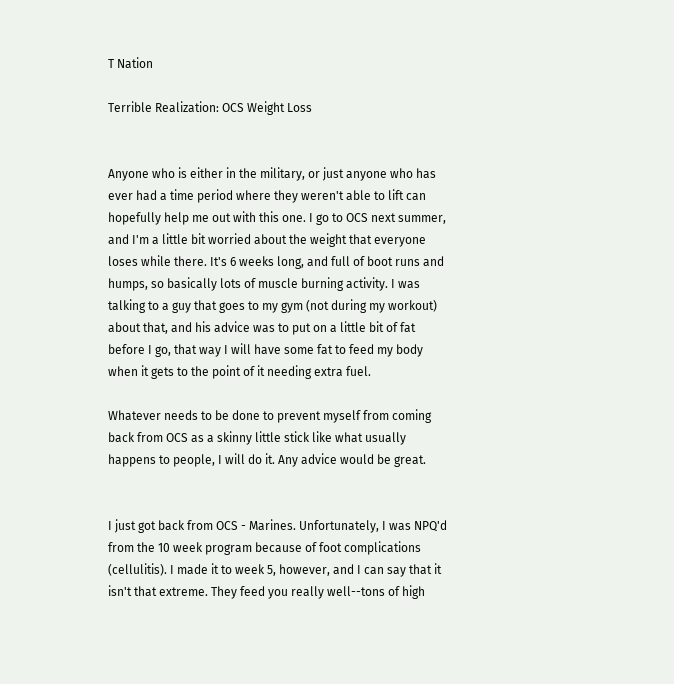T Nation

Terrible Realization: OCS Weight Loss


Anyone who is either in the military, or just anyone who has ever had a time period where they weren't able to lift can hopefully help me out with this one. I go to OCS next summer, and I'm a little bit worried about the weight that everyone loses while there. It's 6 weeks long, and full of boot runs and humps, so basically lots of muscle burning activity. I was talking to a guy that goes to my gym (not during my workout) about that, and his advice was to put on a little bit of fat before I go, that way I will have some fat to feed my body when it gets to the point of it needing extra fuel.

Whatever needs to be done to prevent myself from coming back from OCS as a skinny little stick like what usually happens to people, I will do it. Any advice would be great.


I just got back from OCS - Marines. Unfortunately, I was NPQ'd from the 10 week program because of foot complications (cellulitis). I made it to week 5, however, and I can say that it isn't that extreme. They feed you really well--tons of high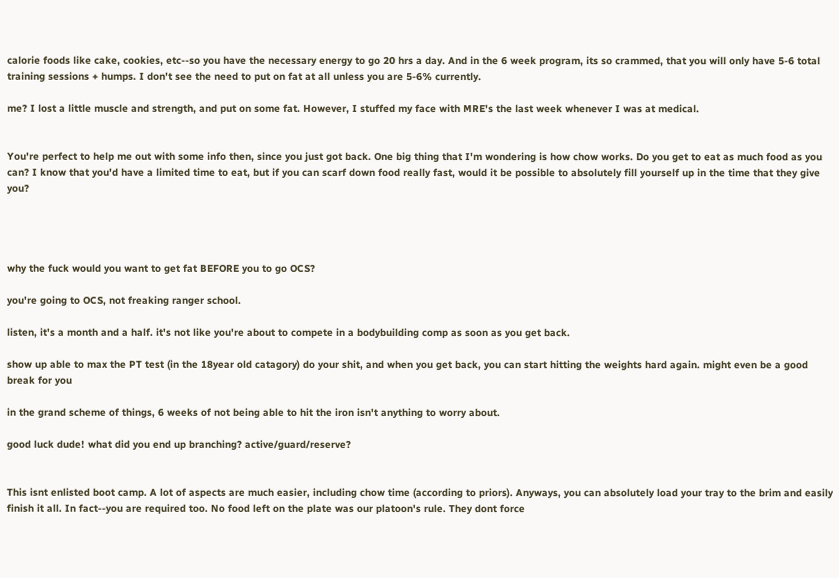calorie foods like cake, cookies, etc--so you have the necessary energy to go 20 hrs a day. And in the 6 week program, its so crammed, that you will only have 5-6 total training sessions + humps. I don't see the need to put on fat at all unless you are 5-6% currently.

me? I lost a little muscle and strength, and put on some fat. However, I stuffed my face with MRE's the last week whenever I was at medical.


You're perfect to help me out with some info then, since you just got back. One big thing that I'm wondering is how chow works. Do you get to eat as much food as you can? I know that you'd have a limited time to eat, but if you can scarf down food really fast, would it be possible to absolutely fill yourself up in the time that they give you?




why the fuck would you want to get fat BEFORE you to go OCS?

you're going to OCS, not freaking ranger school.

listen, it's a month and a half. it's not like you're about to compete in a bodybuilding comp as soon as you get back.

show up able to max the PT test (in the 18year old catagory) do your shit, and when you get back, you can start hitting the weights hard again. might even be a good break for you

in the grand scheme of things, 6 weeks of not being able to hit the iron isn't anything to worry about.

good luck dude! what did you end up branching? active/guard/reserve?


This isnt enlisted boot camp. A lot of aspects are much easier, including chow time (according to priors). Anyways, you can absolutely load your tray to the brim and easily finish it all. In fact--you are required too. No food left on the plate was our platoon's rule. They dont force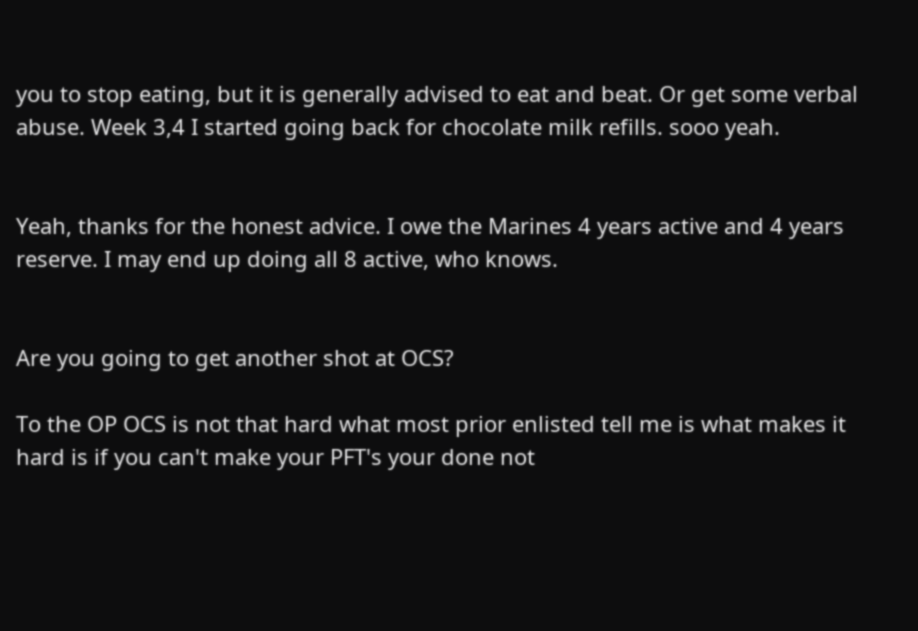you to stop eating, but it is generally advised to eat and beat. Or get some verbal abuse. Week 3,4 I started going back for chocolate milk refills. sooo yeah.


Yeah, thanks for the honest advice. I owe the Marines 4 years active and 4 years reserve. I may end up doing all 8 active, who knows.


Are you going to get another shot at OCS?

To the OP OCS is not that hard what most prior enlisted tell me is what makes it hard is if you can't make your PFT's your done not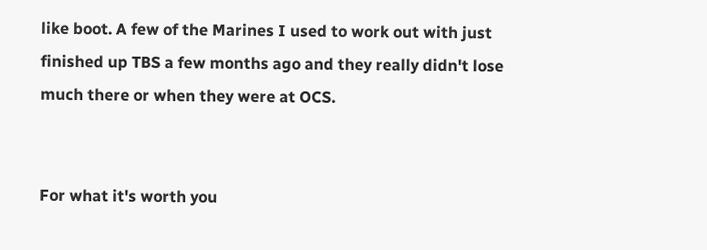like boot. A few of the Marines I used to work out with just finished up TBS a few months ago and they really didn't lose much there or when they were at OCS.


For what it's worth you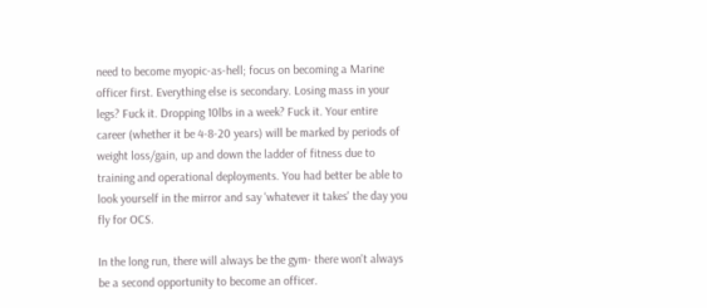need to become myopic-as-hell; focus on becoming a Marine officer first. Everything else is secondary. Losing mass in your legs? Fuck it. Dropping 10lbs in a week? Fuck it. Your entire career (whether it be 4-8-20 years) will be marked by periods of weight loss/gain, up and down the ladder of fitness due to training and operational deployments. You had better be able to look yourself in the mirror and say 'whatever it takes' the day you fly for OCS.

In the long run, there will always be the gym- there won't always be a second opportunity to become an officer.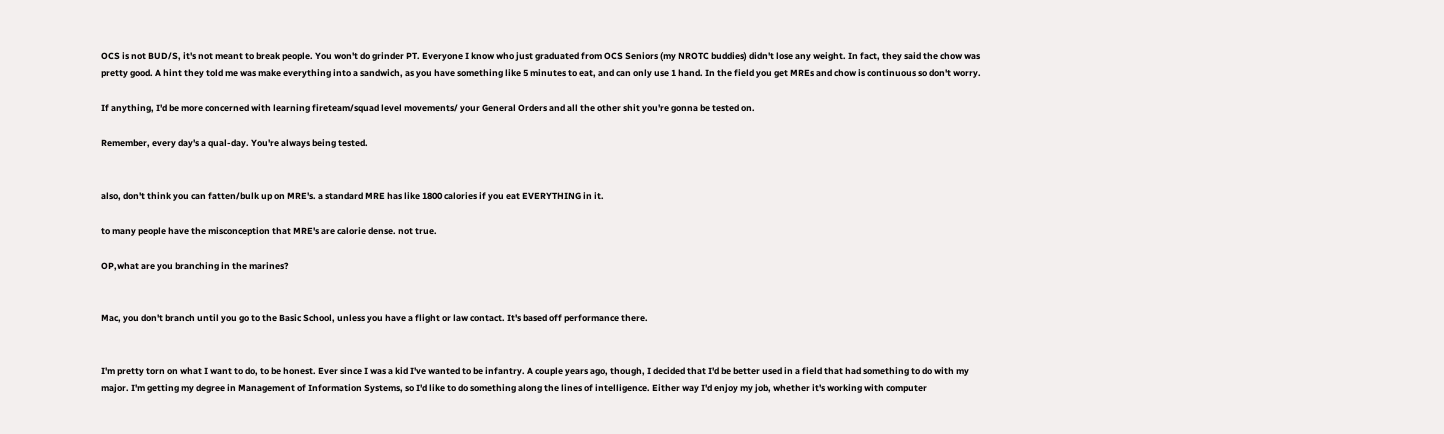OCS is not BUD/S, it's not meant to break people. You won't do grinder PT. Everyone I know who just graduated from OCS Seniors (my NROTC buddies) didn't lose any weight. In fact, they said the chow was pretty good. A hint they told me was make everything into a sandwich, as you have something like 5 minutes to eat, and can only use 1 hand. In the field you get MREs and chow is continuous so don't worry.

If anything, I'd be more concerned with learning fireteam/squad level movements/ your General Orders and all the other shit you're gonna be tested on.

Remember, every day's a qual-day. You're always being tested.


also, don't think you can fatten/bulk up on MRE's. a standard MRE has like 1800 calories if you eat EVERYTHING in it.

to many people have the misconception that MRE's are calorie dense. not true.

OP,what are you branching in the marines?


Mac, you don't branch until you go to the Basic School, unless you have a flight or law contact. It's based off performance there.


I'm pretty torn on what I want to do, to be honest. Ever since I was a kid I've wanted to be infantry. A couple years ago, though, I decided that I'd be better used in a field that had something to do with my major. I'm getting my degree in Management of Information Systems, so I'd like to do something along the lines of intelligence. Either way I'd enjoy my job, whether it's working with computer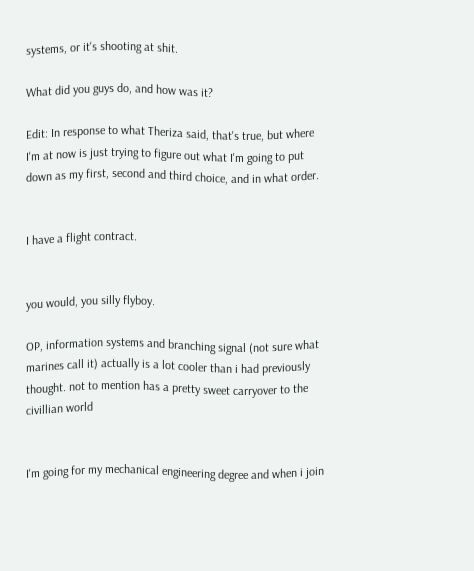systems, or it's shooting at shit.

What did you guys do, and how was it?

Edit: In response to what Theriza said, that's true, but where I'm at now is just trying to figure out what I'm going to put down as my first, second and third choice, and in what order.


I have a flight contract.


you would, you silly flyboy.

OP, information systems and branching signal (not sure what marines call it) actually is a lot cooler than i had previously thought. not to mention has a pretty sweet carryover to the civillian world


I'm going for my mechanical engineering degree and when i join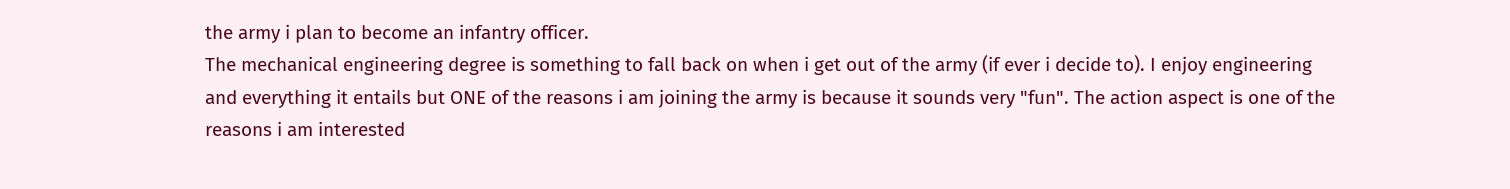the army i plan to become an infantry officer.
The mechanical engineering degree is something to fall back on when i get out of the army (if ever i decide to). I enjoy engineering and everything it entails but ONE of the reasons i am joining the army is because it sounds very "fun". The action aspect is one of the reasons i am interested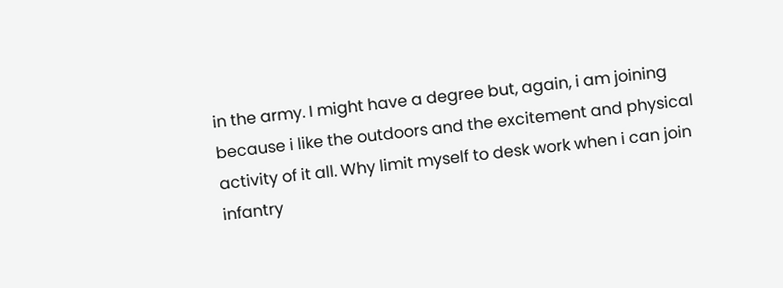in the army. I might have a degree but, again, i am joining because i like the outdoors and the excitement and physical activity of it all. Why limit myself to desk work when i can join infantry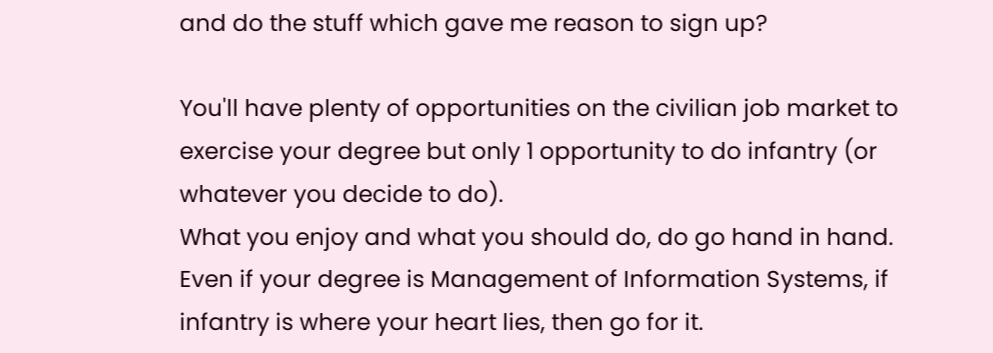and do the stuff which gave me reason to sign up?

You'll have plenty of opportunities on the civilian job market to exercise your degree but only 1 opportunity to do infantry (or whatever you decide to do).
What you enjoy and what you should do, do go hand in hand. Even if your degree is Management of Information Systems, if infantry is where your heart lies, then go for it.